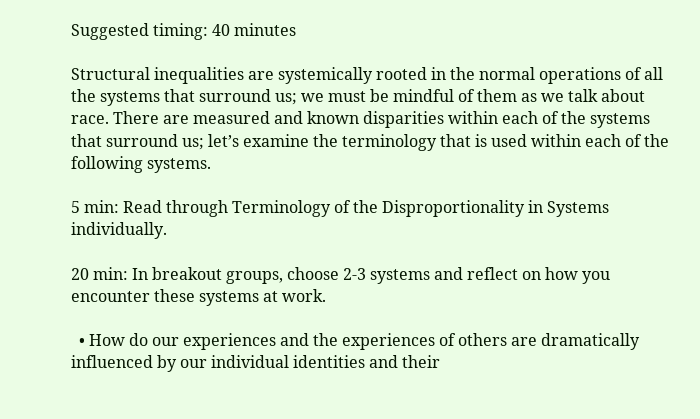Suggested timing: 40 minutes

Structural inequalities are systemically rooted in the normal operations of all the systems that surround us; we must be mindful of them as we talk about race. There are measured and known disparities within each of the systems that surround us; let’s examine the terminology that is used within each of the following systems.

5 min: Read through Terminology of the Disproportionality in Systems individually.

20 min: In breakout groups, choose 2-3 systems and reflect on how you encounter these systems at work.

  • How do our experiences and the experiences of others are dramatically influenced by our individual identities and their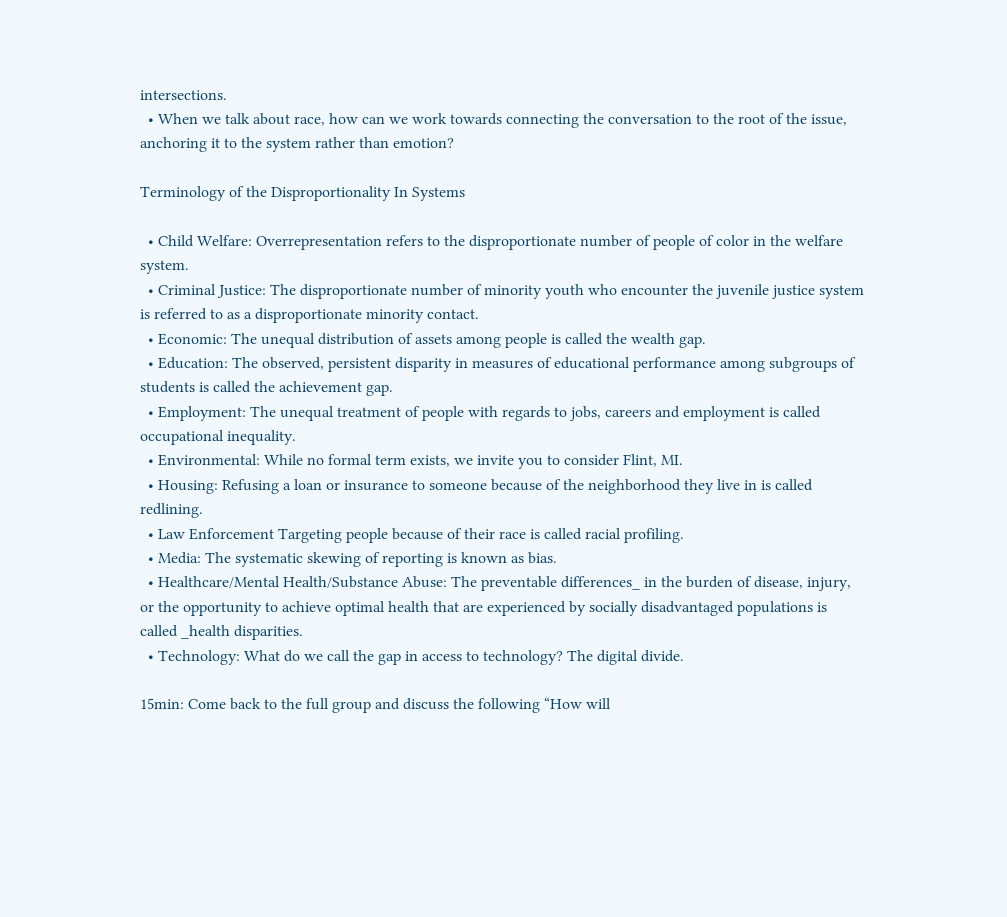intersections.
  • When we talk about race, how can we work towards connecting the conversation to the root of the issue, anchoring it to the system rather than emotion?

Terminology of the Disproportionality In Systems

  • Child Welfare: Overrepresentation refers to the disproportionate number of people of color in the welfare system.
  • Criminal Justice: The disproportionate number of minority youth who encounter the juvenile justice system is referred to as a disproportionate minority contact.
  • Economic: The unequal distribution of assets among people is called the wealth gap.
  • Education: The observed, persistent disparity in measures of educational performance among subgroups of students is called the achievement gap.
  • Employment: The unequal treatment of people with regards to jobs, careers and employment is called occupational inequality.
  • Environmental: While no formal term exists, we invite you to consider Flint, MI.
  • Housing: Refusing a loan or insurance to someone because of the neighborhood they live in is called redlining.
  • Law Enforcement Targeting people because of their race is called racial profiling.
  • Media: The systematic skewing of reporting is known as bias.
  • Healthcare/Mental Health/Substance Abuse: The preventable differences_ in the burden of disease, injury, or the opportunity to achieve optimal health that are experienced by socially disadvantaged populations is called _health disparities.
  • Technology: What do we call the gap in access to technology? The digital divide.

15min: Come back to the full group and discuss the following “How will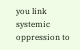you link systemic oppression to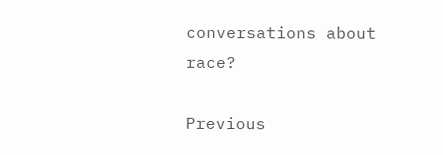conversations about race?

Previous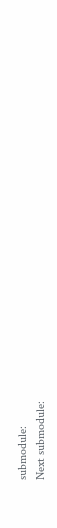submodule:
Next submodule: